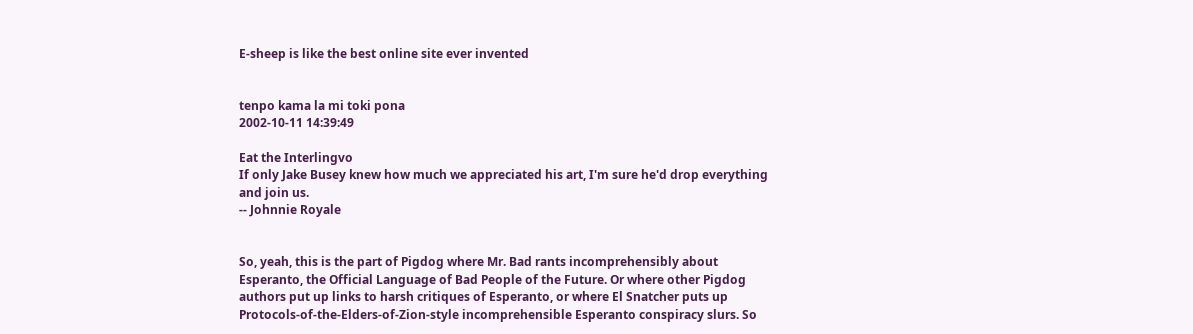E-sheep is like the best online site ever invented


tenpo kama la mi toki pona
2002-10-11 14:39:49

Eat the Interlingvo
If only Jake Busey knew how much we appreciated his art, I'm sure he'd drop everything and join us.
-- Johnnie Royale


So, yeah, this is the part of Pigdog where Mr. Bad rants incomprehensibly about Esperanto, the Official Language of Bad People of the Future. Or where other Pigdog authors put up links to harsh critiques of Esperanto, or where El Snatcher puts up Protocols-of-the-Elders-of-Zion-style incomprehensible Esperanto conspiracy slurs. So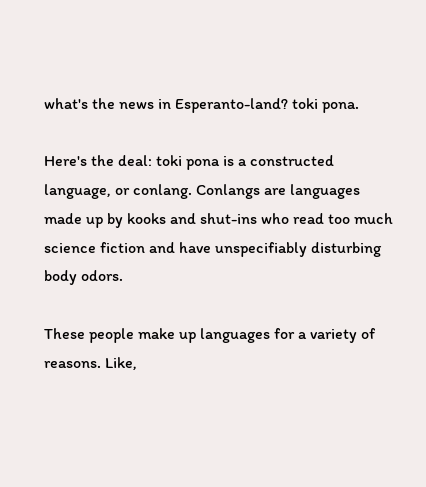what's the news in Esperanto-land? toki pona.

Here's the deal: toki pona is a constructed language, or conlang. Conlangs are languages made up by kooks and shut-ins who read too much science fiction and have unspecifiably disturbing body odors.

These people make up languages for a variety of reasons. Like,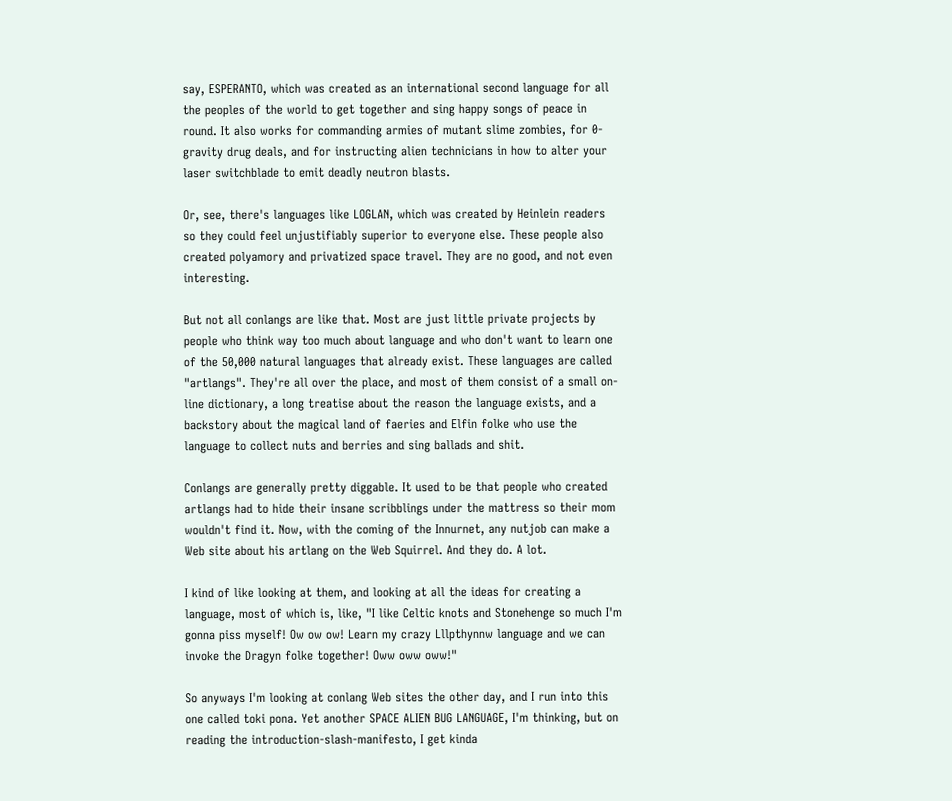say, ESPERANTO, which was created as an international second language for all the peoples of the world to get together and sing happy songs of peace in round. It also works for commanding armies of mutant slime zombies, for 0-gravity drug deals, and for instructing alien technicians in how to alter your laser switchblade to emit deadly neutron blasts.

Or, see, there's languages like LOGLAN, which was created by Heinlein readers so they could feel unjustifiably superior to everyone else. These people also created polyamory and privatized space travel. They are no good, and not even interesting.

But not all conlangs are like that. Most are just little private projects by people who think way too much about language and who don't want to learn one of the 50,000 natural languages that already exist. These languages are called "artlangs". They're all over the place, and most of them consist of a small on-line dictionary, a long treatise about the reason the language exists, and a backstory about the magical land of faeries and Elfin folke who use the language to collect nuts and berries and sing ballads and shit.

Conlangs are generally pretty diggable. It used to be that people who created artlangs had to hide their insane scribblings under the mattress so their mom wouldn't find it. Now, with the coming of the Innurnet, any nutjob can make a Web site about his artlang on the Web Squirrel. And they do. A lot.

I kind of like looking at them, and looking at all the ideas for creating a language, most of which is, like, "I like Celtic knots and Stonehenge so much I'm gonna piss myself! Ow ow ow! Learn my crazy Lllpthynnw language and we can invoke the Dragyn folke together! Oww oww oww!"

So anyways I'm looking at conlang Web sites the other day, and I run into this one called toki pona. Yet another SPACE ALIEN BUG LANGUAGE, I'm thinking, but on reading the introduction-slash-manifesto, I get kinda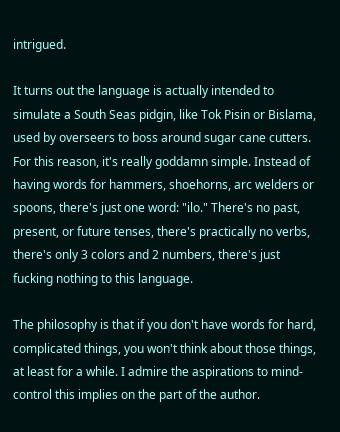intrigued.

It turns out the language is actually intended to simulate a South Seas pidgin, like Tok Pisin or Bislama, used by overseers to boss around sugar cane cutters. For this reason, it's really goddamn simple. Instead of having words for hammers, shoehorns, arc welders or spoons, there's just one word: "ilo." There's no past, present, or future tenses, there's practically no verbs, there's only 3 colors and 2 numbers, there's just fucking nothing to this language.

The philosophy is that if you don't have words for hard, complicated things, you won't think about those things, at least for a while. I admire the aspirations to mind-control this implies on the part of the author.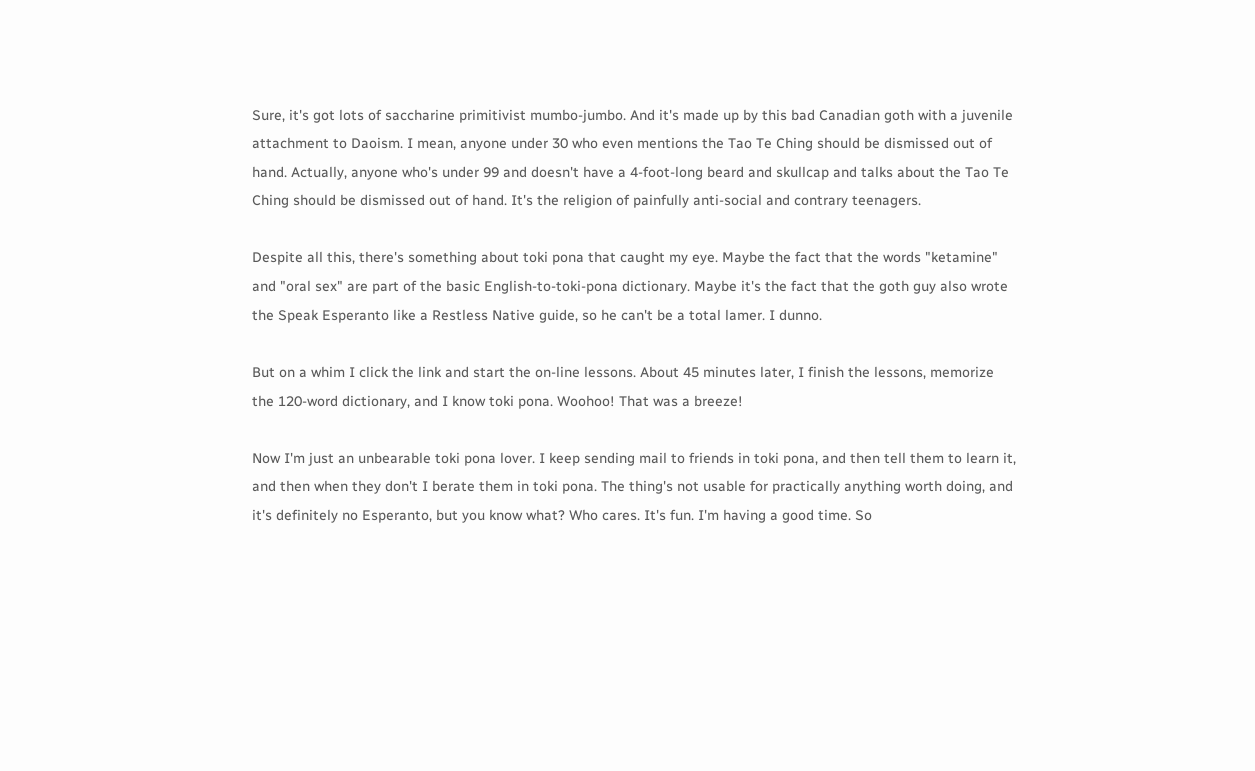Sure, it's got lots of saccharine primitivist mumbo-jumbo. And it's made up by this bad Canadian goth with a juvenile attachment to Daoism. I mean, anyone under 30 who even mentions the Tao Te Ching should be dismissed out of hand. Actually, anyone who's under 99 and doesn't have a 4-foot-long beard and skullcap and talks about the Tao Te Ching should be dismissed out of hand. It's the religion of painfully anti-social and contrary teenagers.

Despite all this, there's something about toki pona that caught my eye. Maybe the fact that the words "ketamine" and "oral sex" are part of the basic English-to-toki-pona dictionary. Maybe it's the fact that the goth guy also wrote the Speak Esperanto like a Restless Native guide, so he can't be a total lamer. I dunno.

But on a whim I click the link and start the on-line lessons. About 45 minutes later, I finish the lessons, memorize the 120-word dictionary, and I know toki pona. Woohoo! That was a breeze!

Now I'm just an unbearable toki pona lover. I keep sending mail to friends in toki pona, and then tell them to learn it, and then when they don't I berate them in toki pona. The thing's not usable for practically anything worth doing, and it's definitely no Esperanto, but you know what? Who cares. It's fun. I'm having a good time. So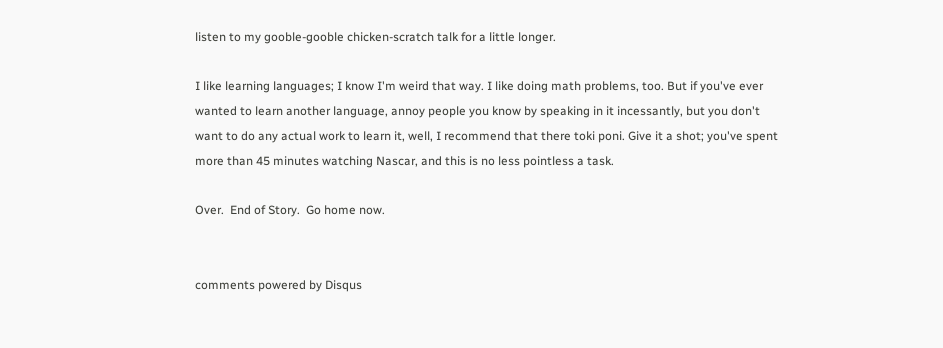listen to my gooble-gooble chicken-scratch talk for a little longer.

I like learning languages; I know I'm weird that way. I like doing math problems, too. But if you've ever wanted to learn another language, annoy people you know by speaking in it incessantly, but you don't want to do any actual work to learn it, well, I recommend that there toki poni. Give it a shot; you've spent more than 45 minutes watching Nascar, and this is no less pointless a task.

Over.  End of Story.  Go home now.


comments powered by Disqus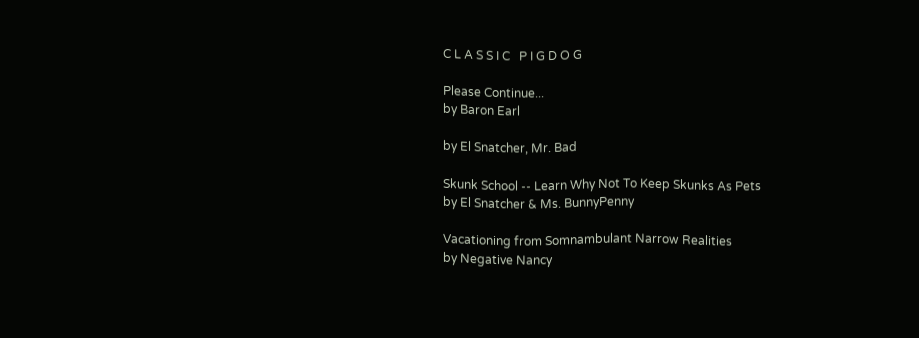C L A S S I C   P I G D O G

Please Continue...
by Baron Earl

by El Snatcher, Mr. Bad

Skunk School -- Learn Why Not To Keep Skunks As Pets
by El Snatcher & Ms. BunnyPenny

Vacationing from Somnambulant Narrow Realities
by Negative Nancy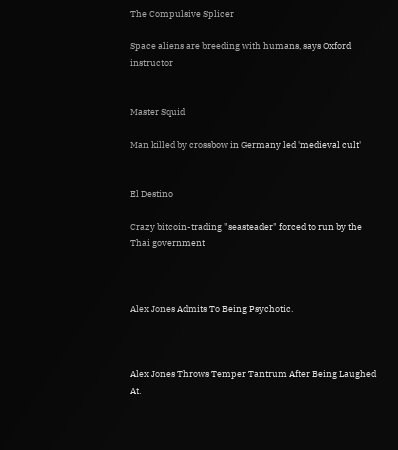The Compulsive Splicer

Space aliens are breeding with humans, says Oxford instructor


Master Squid

Man killed by crossbow in Germany led 'medieval cult'


El Destino

Crazy bitcoin-trading "seasteader" forced to run by the Thai government



Alex Jones Admits To Being Psychotic.



Alex Jones Throws Temper Tantrum After Being Laughed At.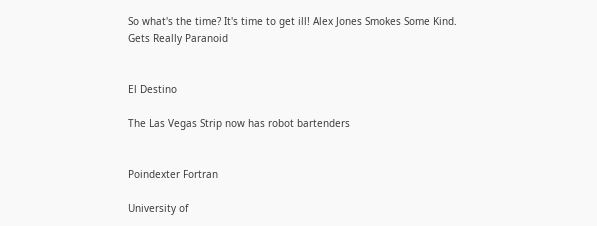So what's the time? It's time to get ill! Alex Jones Smokes Some Kind. Gets Really Paranoid


El Destino

The Las Vegas Strip now has robot bartenders


Poindexter Fortran

University of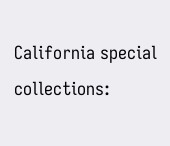California special collections: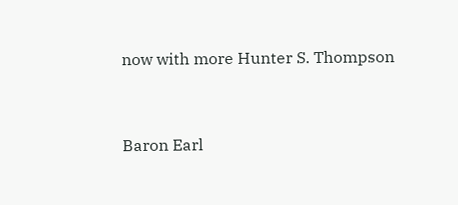now with more Hunter S. Thompson


Baron Earl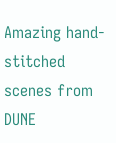Amazing hand-stitched scenes from DUNE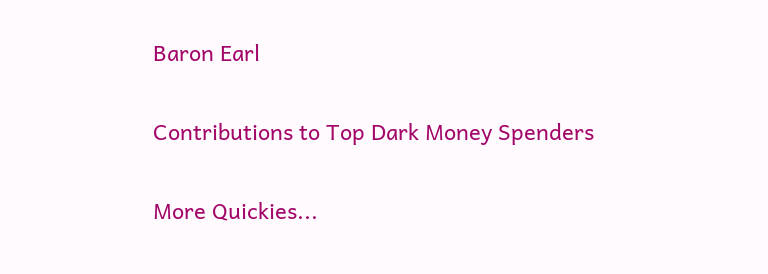Baron Earl

Contributions to Top Dark Money Spenders

More Quickies...